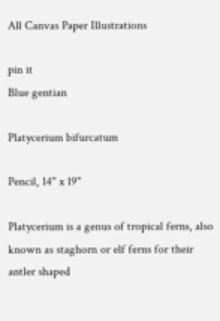All Canvas Paper Illustrations

pin it
Blue gentian

Platycerium bifurcatum

Pencil, 14" x 19"

Platycerium is a genus of tropical ferns, also known as staghorn or elf ferns for their antler shaped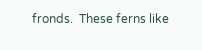fronds.  These ferns like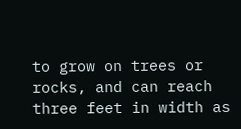to grow on trees or rocks, and can reach three feet in width as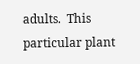adults.  This particular plant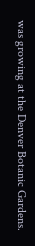was growing at the Denver Botanic Gardens.